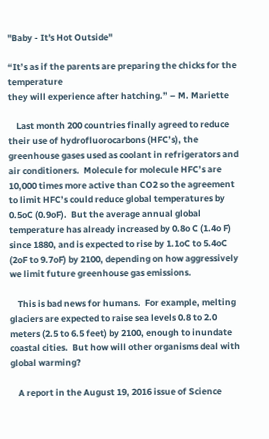"Baby - It's Hot Outside"

“It’s as if the parents are preparing the chicks for the temperature
they will experience after hatching.” – M. Mariette

    Last month 200 countries finally agreed to reduce their use of hydrofluorocarbons (HFC’s), the greenhouse gases used as coolant in refrigerators and air conditioners.  Molecule for molecule HFC’s are 10,000 times more active than CO2 so the agreement to limit HFC’s could reduce global temperatures by 0.5oC (0.9oF).  But the average annual global temperature has already increased by 0.8o C (1.4o F) since 1880, and is expected to rise by 1.1oC to 5.4oC (2oF to 9.7oF) by 2100, depending on how aggressively we limit future greenhouse gas emissions.

    This is bad news for humans.  For example, melting glaciers are expected to raise sea levels 0.8 to 2.0 meters (2.5 to 6.5 feet) by 2100, enough to inundate coastal cities.  But how will other organisms deal with global warming?

    A report in the August 19, 2016 issue of Science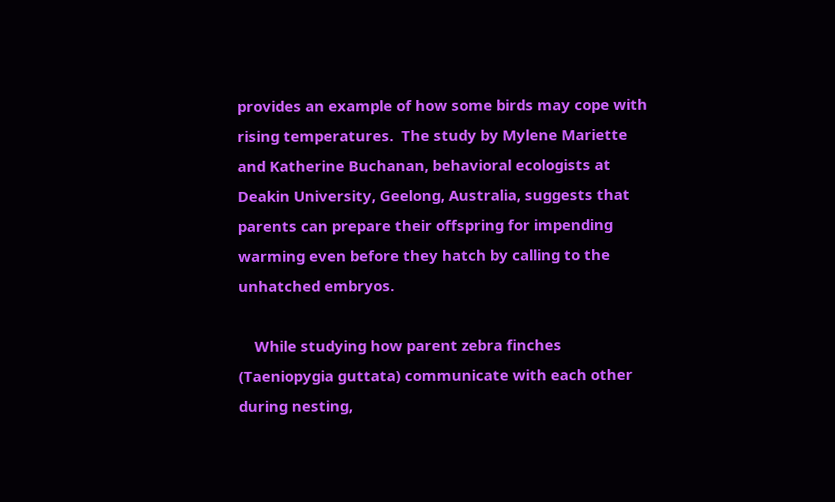provides an example of how some birds may cope with rising temperatures.  The study by Mylene Mariette and Katherine Buchanan, behavioral ecologists at Deakin University, Geelong, Australia, suggests that parents can prepare their offspring for impending warming even before they hatch by calling to the unhatched embryos.

    While studying how parent zebra finches (Taeniopygia guttata) communicate with each other during nesting,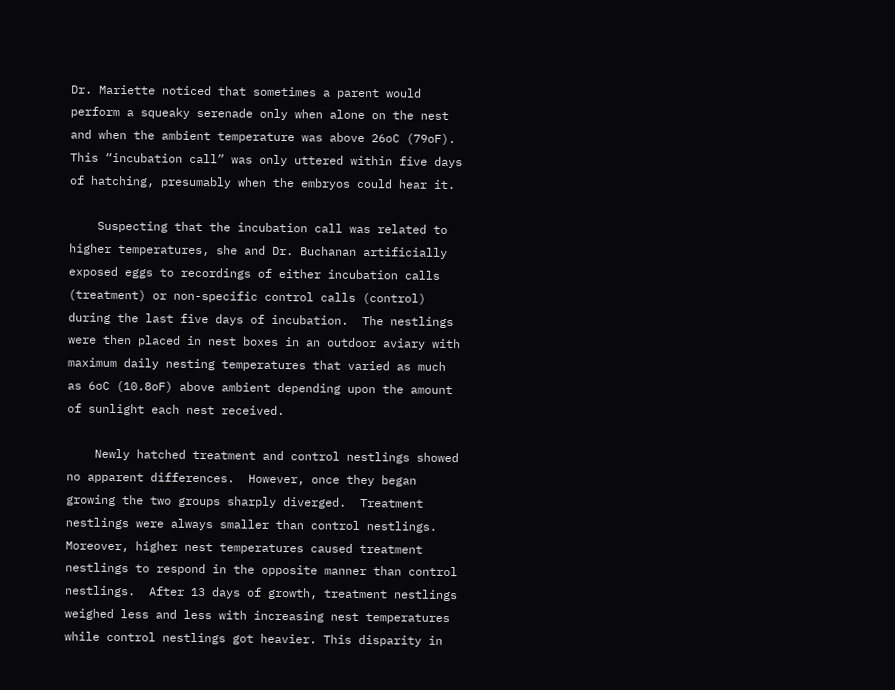Dr. Mariette noticed that sometimes a parent would perform a squeaky serenade only when alone on the nest and when the ambient temperature was above 26oC (79oF).  This “incubation call” was only uttered within five days of hatching, presumably when the embryos could hear it.

    Suspecting that the incubation call was related to higher temperatures, she and Dr. Buchanan artificially exposed eggs to recordings of either incubation calls (treatment) or non-specific control calls (control) during the last five days of incubation.  The nestlings were then placed in nest boxes in an outdoor aviary with maximum daily nesting temperatures that varied as much as 6oC (10.8oF) above ambient depending upon the amount of sunlight each nest received.

    Newly hatched treatment and control nestlings showed no apparent differences.  However, once they began growing the two groups sharply diverged.  Treatment nestlings were always smaller than control nestlings.  Moreover, higher nest temperatures caused treatment nestlings to respond in the opposite manner than control nestlings.  After 13 days of growth, treatment nestlings weighed less and less with increasing nest temperatures while control nestlings got heavier. This disparity in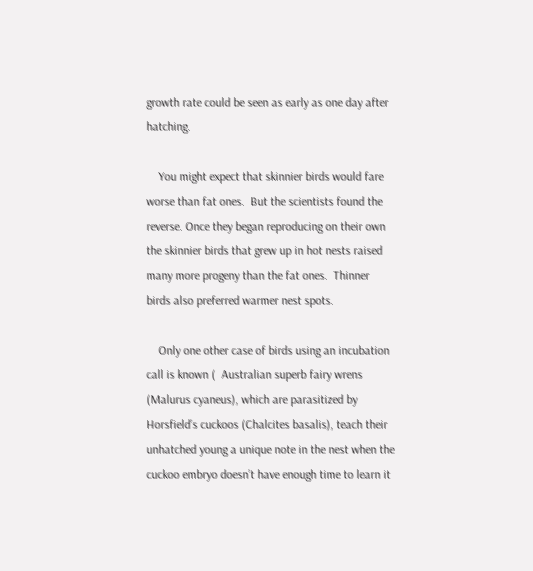growth rate could be seen as early as one day after hatching.

    You might expect that skinnier birds would fare worse than fat ones.  But the scientists found the reverse. Once they began reproducing on their own the skinnier birds that grew up in hot nests raised many more progeny than the fat ones.  Thinner birds also preferred warmer nest spots.

    Only one other case of birds using an incubation call is known (  Australian superb fairy wrens (Malurus cyaneus), which are parasitized by Horsfield’s cuckoos (Chalcites basalis), teach their unhatched young a unique note in the nest when the cuckoo embryo doesn’t have enough time to learn it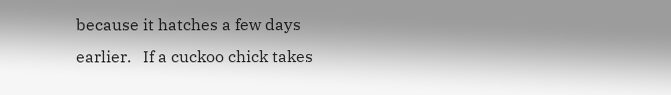because it hatches a few days earlier.   If a cuckoo chick takes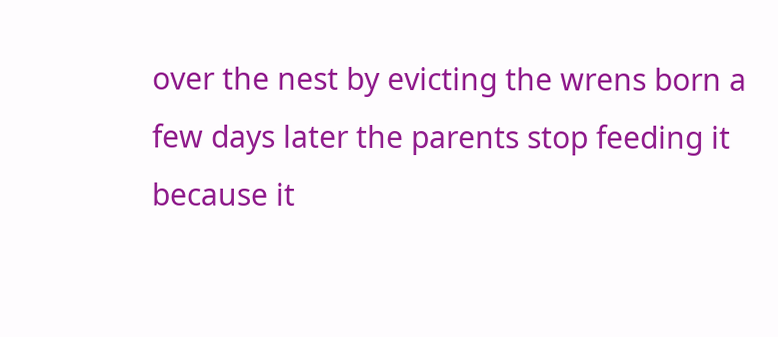over the nest by evicting the wrens born a few days later the parents stop feeding it because it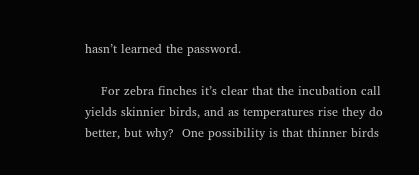hasn’t learned the password.

    For zebra finches it’s clear that the incubation call yields skinnier birds, and as temperatures rise they do better, but why?  One possibility is that thinner birds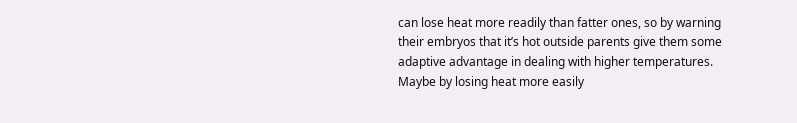can lose heat more readily than fatter ones, so by warning their embryos that it’s hot outside parents give them some adaptive advantage in dealing with higher temperatures.  Maybe by losing heat more easily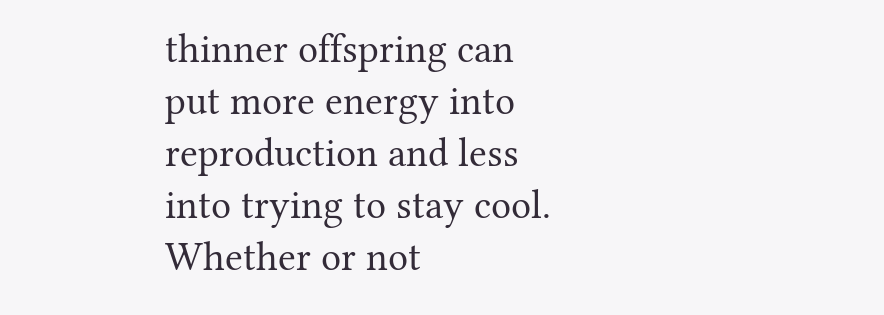thinner offspring can put more energy into reproduction and less into trying to stay cool.  Whether or not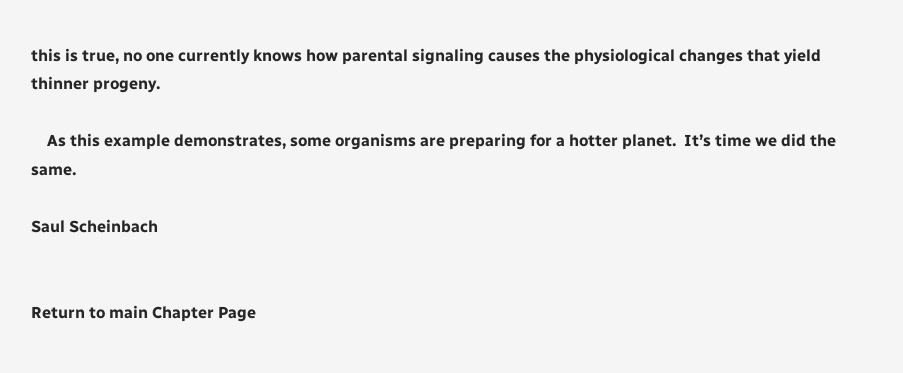this is true, no one currently knows how parental signaling causes the physiological changes that yield thinner progeny.

    As this example demonstrates, some organisms are preparing for a hotter planet.  It’s time we did the same.

Saul Scheinbach


Return to main Chapter Page